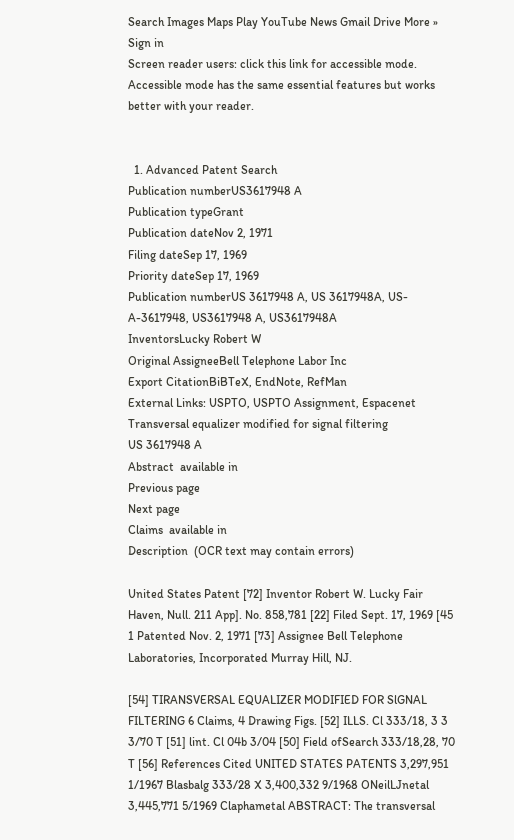Search Images Maps Play YouTube News Gmail Drive More »
Sign in
Screen reader users: click this link for accessible mode. Accessible mode has the same essential features but works better with your reader.


  1. Advanced Patent Search
Publication numberUS3617948 A
Publication typeGrant
Publication dateNov 2, 1971
Filing dateSep 17, 1969
Priority dateSep 17, 1969
Publication numberUS 3617948 A, US 3617948A, US-A-3617948, US3617948 A, US3617948A
InventorsLucky Robert W
Original AssigneeBell Telephone Labor Inc
Export CitationBiBTeX, EndNote, RefMan
External Links: USPTO, USPTO Assignment, Espacenet
Transversal equalizer modified for signal filtering
US 3617948 A
Abstract  available in
Previous page
Next page
Claims  available in
Description  (OCR text may contain errors)

United States Patent [72] Inventor Robert W. Lucky Fair Haven, Null. 211 App]. No. 858,781 [22] Filed Sept. 17, 1969 [45 1 Patented Nov. 2, 1971 [73] Assignee Bell Telephone Laboratories, Incorporated Murray Hill, NJ.

[54] TIRANSVERSAL EQUALIZER MODIFIED FOR SlGNAL FILTERING 6 Claims, 4 Drawing Figs. [52] ILLS. Cl 333/18, 3 3 3/70 T [51] lint. Cl 04b 3/04 [50] Field ofSearch 333/18,28, 70 T [56] References Cited UNITED STATES PATENTS 3,297,951 1/1967 Blasbalg 333/28 X 3,400,332 9/1968 ONeilLJnetal 3,445,771 5/1969 Claphametal ABSTRACT: The transversal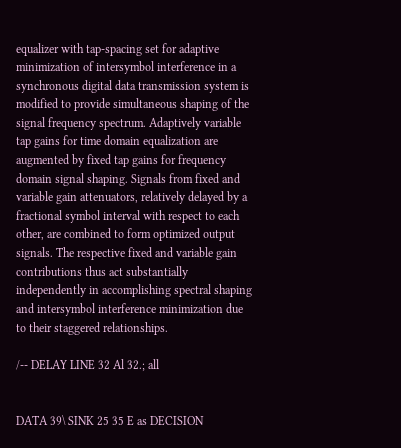equalizer with tap-spacing set for adaptive minimization of intersymbol interference in a synchronous digital data transmission system is modified to provide simultaneous shaping of the signal frequency spectrum. Adaptively variable tap gains for time domain equalization are augmented by fixed tap gains for frequency domain signal shaping. Signals from fixed and variable gain attenuators, relatively delayed by a fractional symbol interval with respect to each other, are combined to form optimized output signals. The respective fixed and variable gain contributions thus act substantially independently in accomplishing spectral shaping and intersymbol interference minimization due to their staggered relationships.

/-- DELAY LINE 32 Al 32.; all


DATA 39\ SINK 25 35 E as DECISION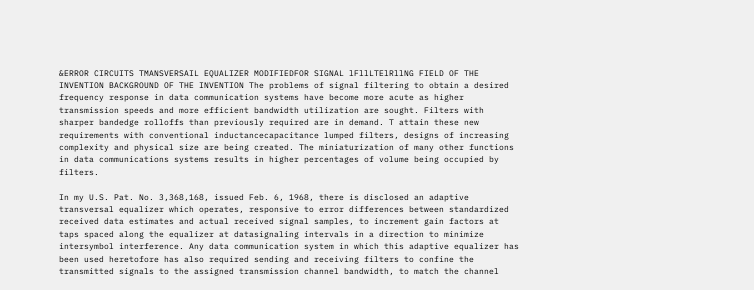&ERROR CIRCUITS TMANSVERSAIL EQUALIZER MODIFIEDFOR SIGNAL lFllLTElRllNG FIELD OF THE INVENTION BACKGROUND OF THE INVENTION The problems of signal filtering to obtain a desired frequency response in data communication systems have become more acute as higher transmission speeds and more efficient bandwidth utilization are sought. Filters with sharper bandedge rolloffs than previously required are in demand. T attain these new requirements with conventional inductancecapacitance lumped filters, designs of increasing complexity and physical size are being created. The miniaturization of many other functions in data communications systems results in higher percentages of volume being occupied by filters.

In my U.S. Pat. No. 3,368,168, issued Feb. 6, 1968, there is disclosed an adaptive transversal equalizer which operates, responsive to error differences between standardized received data estimates and actual received signal samples, to increment gain factors at taps spaced along the equalizer at datasignaling intervals in a direction to minimize intersymbol interference. Any data communication system in which this adaptive equalizer has been used heretofore has also required sending and receiving filters to confine the transmitted signals to the assigned transmission channel bandwidth, to match the channel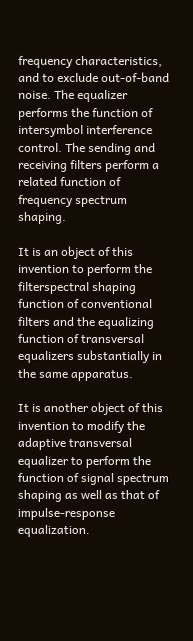frequency characteristics, and to exclude out-of-band noise. The equalizer performs the function of intersymbol interference control. The sending and receiving filters perform a related function of frequency spectrum shaping.

It is an object of this invention to perform the filterspectral shaping function of conventional filters and the equalizing function of transversal equalizers substantially in the same apparatus.

It is another object of this invention to modify the adaptive transversal equalizer to perform the function of signal spectrum shaping as well as that of impulse-response equalization.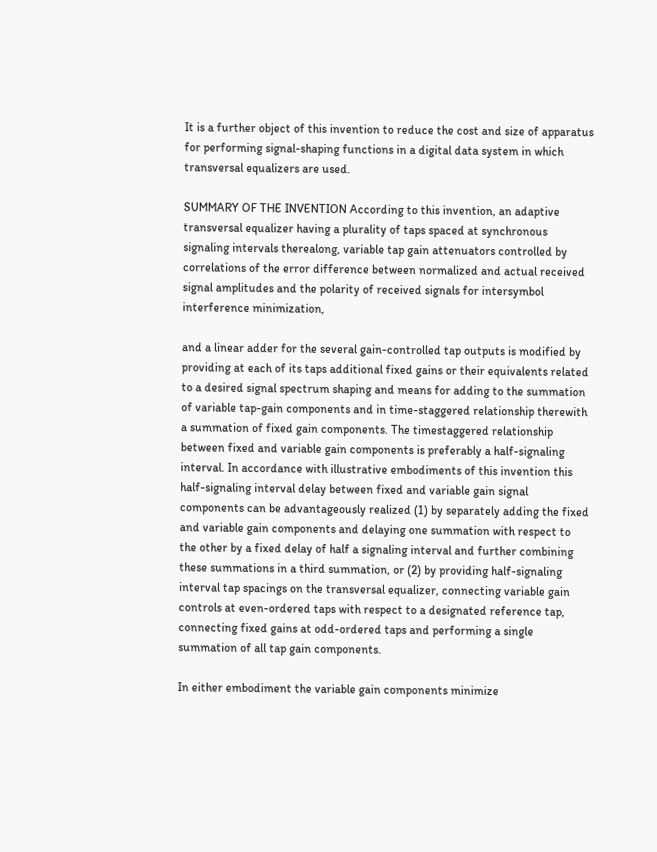It is a further object of this invention to reduce the cost and size of apparatus for performing signal-shaping functions in a digital data system in which transversal equalizers are used.

SUMMARY OF THE INVENTION According to this invention, an adaptive transversal equalizer having a plurality of taps spaced at synchronous signaling intervals therealong, variable tap gain attenuators controlled by correlations of the error difference between normalized and actual received signal amplitudes and the polarity of received signals for intersymbol interference minimization,

and a linear adder for the several gain-controlled tap outputs is modified by providing at each of its taps additional fixed gains or their equivalents related to a desired signal spectrum shaping and means for adding to the summation of variable tap-gain components and in time-staggered relationship therewith a summation of fixed gain components. The timestaggered relationship between fixed and variable gain components is preferably a half-signaling interval. In accordance with illustrative embodiments of this invention this half-signaling interval delay between fixed and variable gain signal components can be advantageously realized (1) by separately adding the fixed and variable gain components and delaying one summation with respect to the other by a fixed delay of half a signaling interval and further combining these summations in a third summation, or (2) by providing half-signaling interval tap spacings on the transversal equalizer, connecting variable gain controls at even-ordered taps with respect to a designated reference tap, connecting fixed gains at odd-ordered taps and performing a single summation of all tap gain components.

In either embodiment the variable gain components minimize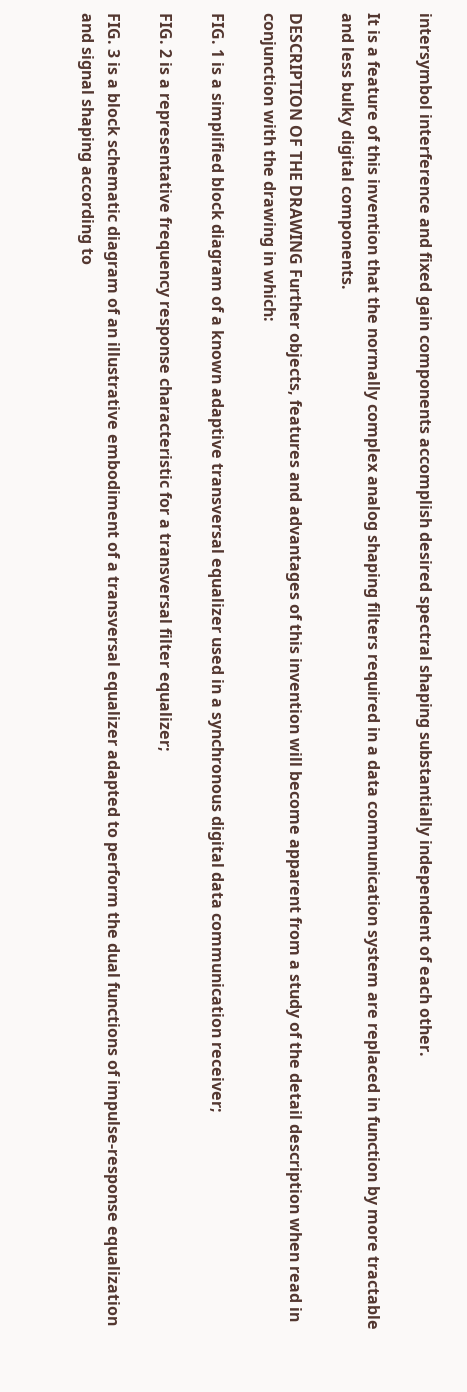intersymbol interference and fixed gain components accomplish desired spectral shaping substantially independent of each other.

It is a feature of this invention that the normally complex analog shaping filters required in a data communication system are replaced in function by more tractable and less bulky digital components.

DESCRIPTION OF THE DRAWING Further objects, features and advantages of this invention will become apparent from a study of the detail description when read in conjunction with the drawing in which:

FIG. 1 is a simplified block diagram of a known adaptive transversal equalizer used in a synchronous digital data communication receiver;

FIG. 2 is a representative frequency response characteristic for a transversal filter equalizer;

FIG. 3 is a block schematic diagram of an illustrative embodiment of a transversal equalizer adapted to perform the dual functions of impulse-response equalization and signal shaping according to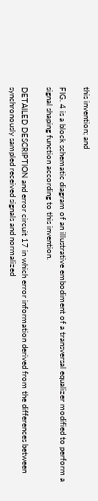this invention; and

FIG. 4 is a block schematic diagram of an illustrative embodiment of a transversal equalizer modified to perform a signal shaping function according to this invention.

DETAILED DESCRIPTION and error circuit 17 in which error information derived from the differences between synchronously sampled received signals and normalized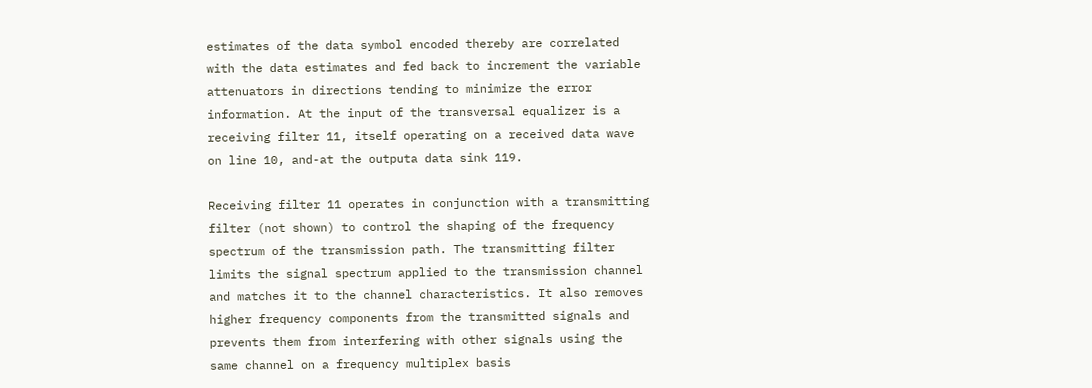estimates of the data symbol encoded thereby are correlated with the data estimates and fed back to increment the variable attenuators in directions tending to minimize the error information. At the input of the transversal equalizer is a receiving filter 11, itself operating on a received data wave on line 10, and-at the outputa data sink 119.

Receiving filter 11 operates in conjunction with a transmitting filter (not shown) to control the shaping of the frequency spectrum of the transmission path. The transmitting filter limits the signal spectrum applied to the transmission channel and matches it to the channel characteristics. It also removes higher frequency components from the transmitted signals and prevents them from interfering with other signals using the same channel on a frequency multiplex basis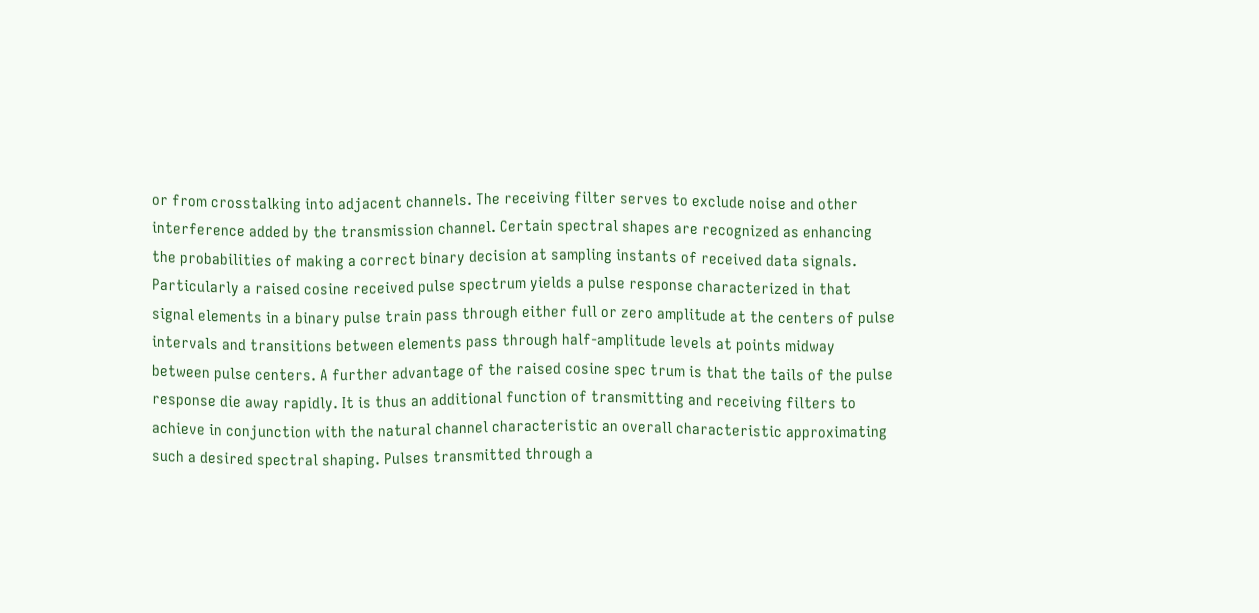or from crosstalking into adjacent channels. The receiving filter serves to exclude noise and other interference added by the transmission channel. Certain spectral shapes are recognized as enhancing the probabilities of making a correct binary decision at sampling instants of received data signals. Particularly a raised cosine received pulse spectrum yields a pulse response characterized in that signal elements in a binary pulse train pass through either full or zero amplitude at the centers of pulse intervals and transitions between elements pass through half-amplitude levels at points midway between pulse centers. A further advantage of the raised cosine spec trum is that the tails of the pulse response die away rapidly. It is thus an additional function of transmitting and receiving filters to achieve in conjunction with the natural channel characteristic an overall characteristic approximating such a desired spectral shaping. Pulses transmitted through a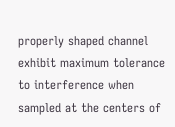properly shaped channel exhibit maximum tolerance to interference when sampled at the centers of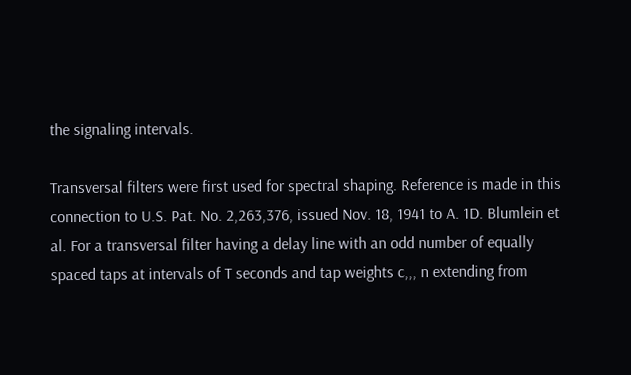the signaling intervals.

Transversal filters were first used for spectral shaping. Reference is made in this connection to U.S. Pat. No. 2,263,376, issued Nov. 18, 1941 to A. 1D. Blumlein et al. For a transversal filter having a delay line with an odd number of equally spaced taps at intervals of T seconds and tap weights c,,, n extending from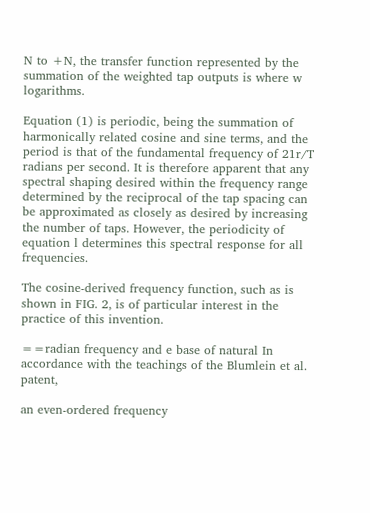N to +N, the transfer function represented by the summation of the weighted tap outputs is where w logarithms.

Equation (1) is periodic, being the summation of harmonically related cosine and sine terms, and the period is that of the fundamental frequency of 21r/T radians per second. It is therefore apparent that any spectral shaping desired within the frequency range determined by the reciprocal of the tap spacing can be approximated as closely as desired by increasing the number of taps. However, the periodicity of equation l determines this spectral response for all frequencies.

The cosine-derived frequency function, such as is shown in FIG. 2, is of particular interest in the practice of this invention.

==radian frequency and e base of natural In accordance with the teachings of the Blumlein et al. patent,

an even-ordered frequency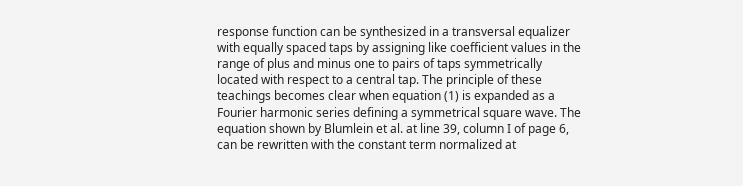response function can be synthesized in a transversal equalizer with equally spaced taps by assigning like coefficient values in the range of plus and minus one to pairs of taps symmetrically located with respect to a central tap. The principle of these teachings becomes clear when equation (1) is expanded as a Fourier harmonic series defining a symmetrical square wave. The equation shown by Blumlein et al. at line 39, column I of page 6, can be rewritten with the constant term normalized at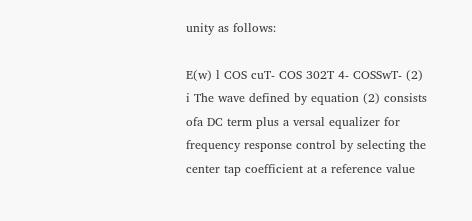unity as follows:

E(w) l COS cuT- COS 302T 4- COSSwT- (2) i The wave defined by equation (2) consists ofa DC term plus a versal equalizer for frequency response control by selecting the center tap coefficient at a reference value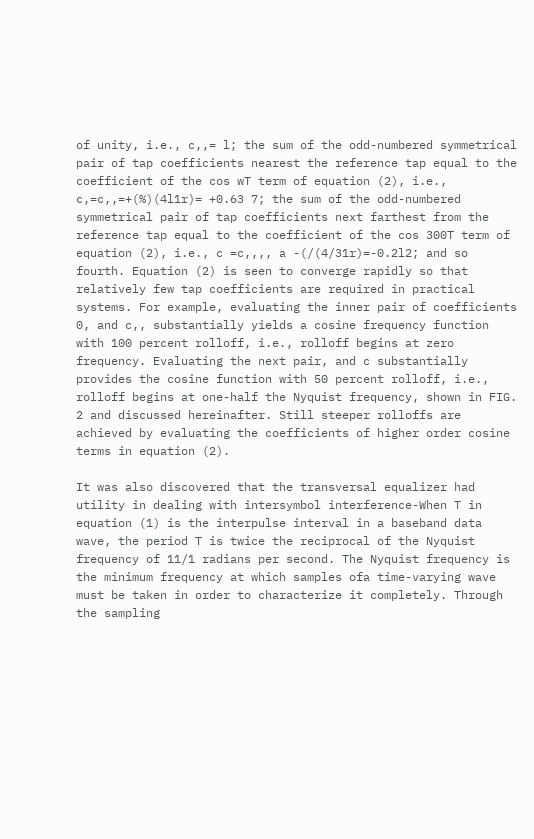of unity, i.e., c,,= l; the sum of the odd-numbered symmetrical pair of tap coefficients nearest the reference tap equal to the coefficient of the cos wT term of equation (2), i.e., c,=c,,=+(%)(4l1r)= +0.63 7; the sum of the odd-numbered symmetrical pair of tap coefficients next farthest from the reference tap equal to the coefficient of the cos 300T term of equation (2), i.e., c =c,,,, a -(/(4/31r)=-0.2l2; and so fourth. Equation (2) is seen to converge rapidly so that relatively few tap coefficients are required in practical systems. For example, evaluating the inner pair of coefficients 0, and c,, substantially yields a cosine frequency function with 100 percent rolloff, i.e., rolloff begins at zero frequency. Evaluating the next pair, and c substantially provides the cosine function with 50 percent rolloff, i.e., rolloff begins at one-half the Nyquist frequency, shown in FIG. 2 and discussed hereinafter. Still steeper rolloffs are achieved by evaluating the coefficients of higher order cosine terms in equation (2).

It was also discovered that the transversal equalizer had utility in dealing with intersymbol interference-When T in equation (1) is the interpulse interval in a baseband data wave, the period T is twice the reciprocal of the Nyquist frequency of 11/1 radians per second. The Nyquist frequency is the minimum frequency at which samples ofa time-varying wave must be taken in order to characterize it completely. Through the sampling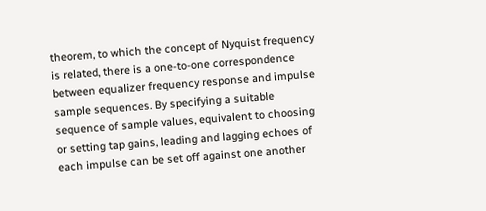theorem, to which the concept of Nyquist frequency is related, there is a one-to-one correspondence between equalizer frequency response and impulse sample sequences. By specifying a suitable sequence of sample values, equivalent to choosing or setting tap gains, leading and lagging echoes of each impulse can be set off against one another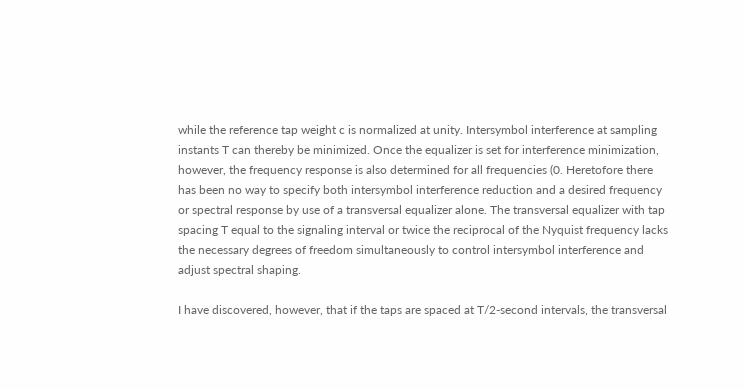while the reference tap weight c is normalized at unity. Intersymbol interference at sampling instants T can thereby be minimized. Once the equalizer is set for interference minimization, however, the frequency response is also determined for all frequencies (0. Heretofore there has been no way to specify both intersymbol interference reduction and a desired frequency or spectral response by use of a transversal equalizer alone. The transversal equalizer with tap spacing T equal to the signaling interval or twice the reciprocal of the Nyquist frequency lacks the necessary degrees of freedom simultaneously to control intersymbol interference and adjust spectral shaping.

I have discovered, however, that if the taps are spaced at T/2-second intervals, the transversal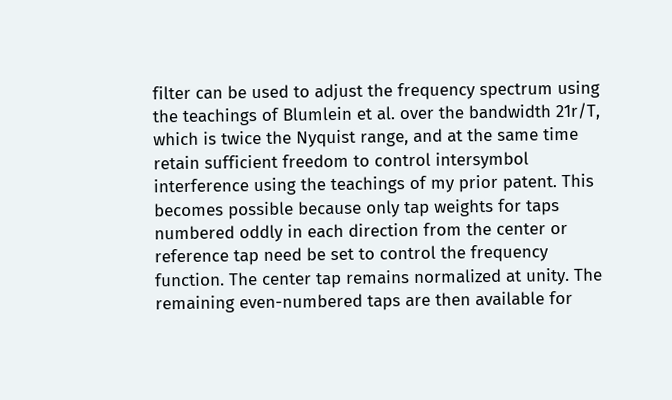filter can be used to adjust the frequency spectrum using the teachings of Blumlein et al. over the bandwidth 21r/T, which is twice the Nyquist range, and at the same time retain sufficient freedom to control intersymbol interference using the teachings of my prior patent. This becomes possible because only tap weights for taps numbered oddly in each direction from the center or reference tap need be set to control the frequency function. The center tap remains normalized at unity. The remaining even-numbered taps are then available for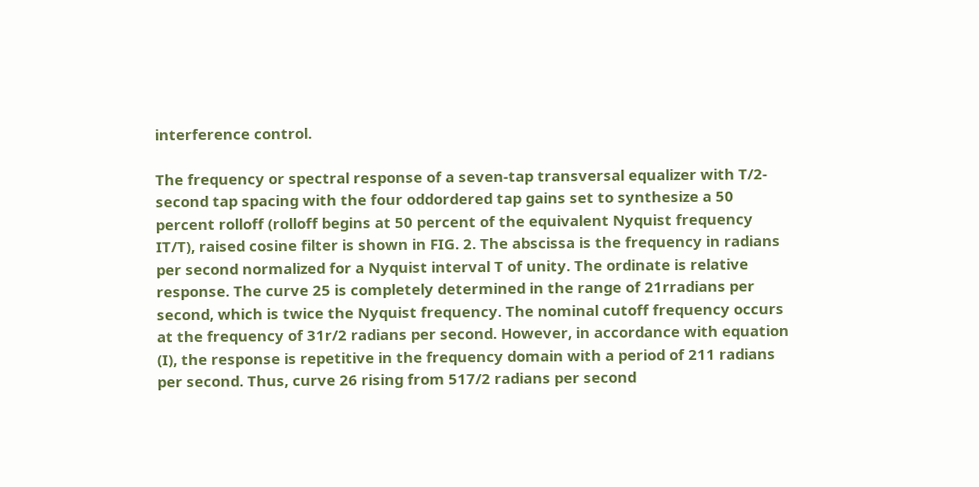interference control.

The frequency or spectral response of a seven-tap transversal equalizer with T/2-second tap spacing with the four oddordered tap gains set to synthesize a 50 percent rolloff (rolloff begins at 50 percent of the equivalent Nyquist frequency IT/T), raised cosine filter is shown in FIG. 2. The abscissa is the frequency in radians per second normalized for a Nyquist interval T of unity. The ordinate is relative response. The curve 25 is completely determined in the range of 21rradians per second, which is twice the Nyquist frequency. The nominal cutoff frequency occurs at the frequency of 31r/2 radians per second. However, in accordance with equation (I), the response is repetitive in the frequency domain with a period of 211 radians per second. Thus, curve 26 rising from 517/2 radians per second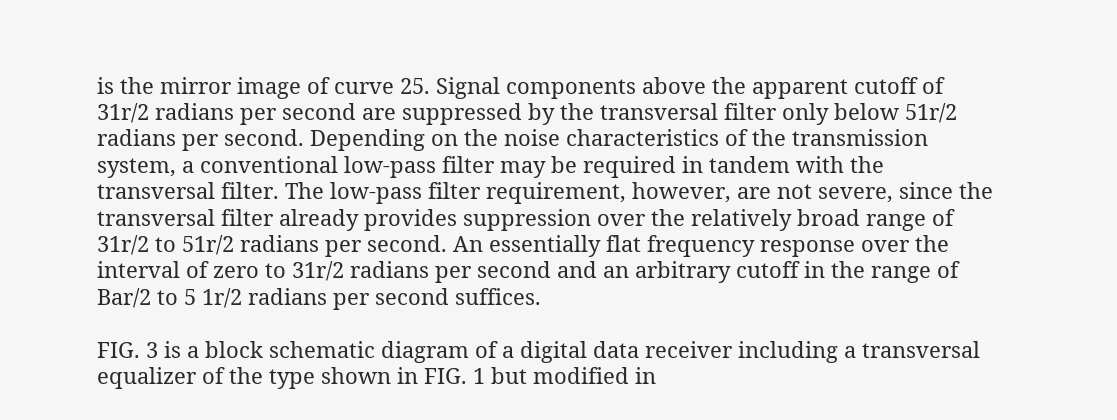is the mirror image of curve 25. Signal components above the apparent cutoff of 31r/2 radians per second are suppressed by the transversal filter only below 51r/2 radians per second. Depending on the noise characteristics of the transmission system, a conventional low-pass filter may be required in tandem with the transversal filter. The low-pass filter requirement, however, are not severe, since the transversal filter already provides suppression over the relatively broad range of 31r/2 to 51r/2 radians per second. An essentially flat frequency response over the interval of zero to 31r/2 radians per second and an arbitrary cutoff in the range of Bar/2 to 5 1r/2 radians per second suffices.

FIG. 3 is a block schematic diagram of a digital data receiver including a transversal equalizer of the type shown in FIG. 1 but modified in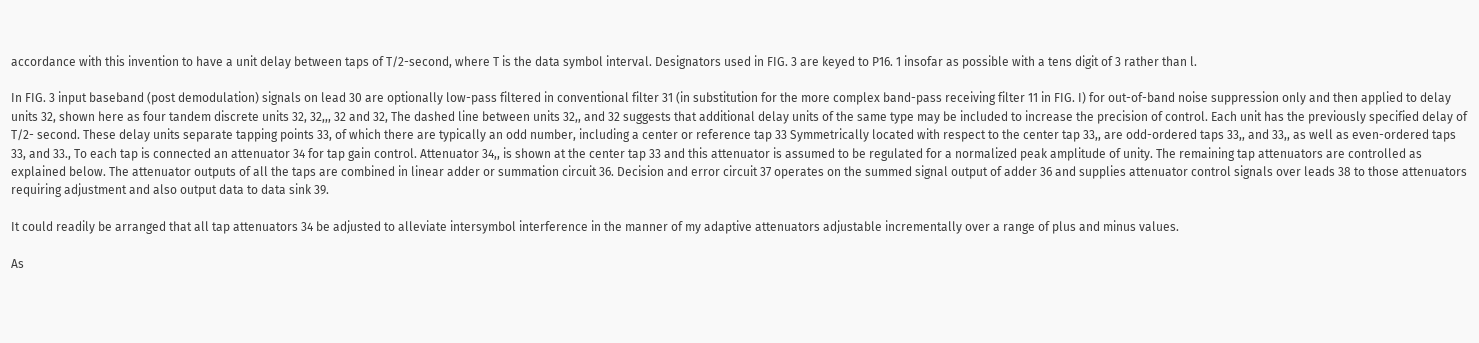accordance with this invention to have a unit delay between taps of T/2-second, where T is the data symbol interval. Designators used in FIG. 3 are keyed to P16. 1 insofar as possible with a tens digit of 3 rather than l.

In FIG. 3 input baseband (post demodulation) signals on lead 30 are optionally low-pass filtered in conventional filter 31 (in substitution for the more complex band-pass receiving filter 11 in FIG. I) for out-of-band noise suppression only and then applied to delay units 32, shown here as four tandem discrete units 32, 32,,, 32 and 32, The dashed line between units 32,, and 32 suggests that additional delay units of the same type may be included to increase the precision of control. Each unit has the previously specified delay of T/2- second. These delay units separate tapping points 33, of which there are typically an odd number, including a center or reference tap 33 Symmetrically located with respect to the center tap 33,, are odd-ordered taps 33,, and 33,, as well as even-ordered taps 33, and 33., To each tap is connected an attenuator 34 for tap gain control. Attenuator 34,, is shown at the center tap 33 and this attenuator is assumed to be regulated for a normalized peak amplitude of unity. The remaining tap attenuators are controlled as explained below. The attenuator outputs of all the taps are combined in linear adder or summation circuit 36. Decision and error circuit 37 operates on the summed signal output of adder 36 and supplies attenuator control signals over leads 38 to those attenuators requiring adjustment and also output data to data sink 39.

It could readily be arranged that all tap attenuators 34 be adjusted to alleviate intersymbol interference in the manner of my adaptive attenuators adjustable incrementally over a range of plus and minus values.

As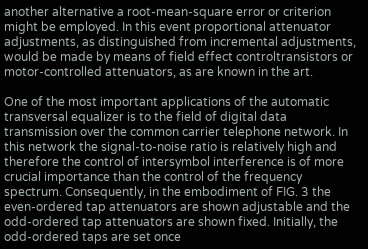another alternative a root-mean-square error or criterion might be employed. In this event proportional attenuator adjustments, as distinguished from incremental adjustments, would be made by means of field effect controltransistors or motor-controlled attenuators, as are known in the art.

One of the most important applications of the automatic transversal equalizer is to the field of digital data transmission over the common carrier telephone network. In this network the signal-to-noise ratio is relatively high and therefore the control of intersymbol interference is of more crucial importance than the control of the frequency spectrum. Consequently, in the embodiment of FIG. 3 the even-ordered tap attenuators are shown adjustable and the odd-ordered tap attenuators are shown fixed. Initially, the odd-ordered taps are set once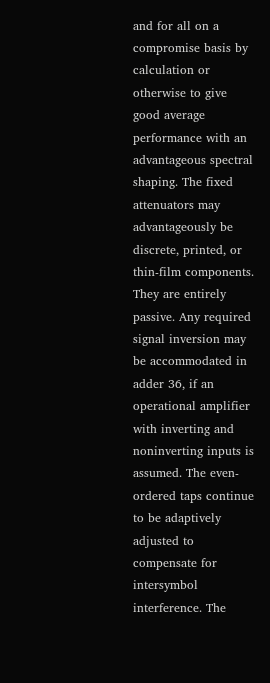and for all on a compromise basis by calculation or otherwise to give good average performance with an advantageous spectral shaping. The fixed attenuators may advantageously be discrete, printed, or thin-film components. They are entirely passive. Any required signal inversion may be accommodated in adder 36, if an operational amplifier with inverting and noninverting inputs is assumed. The even-ordered taps continue to be adaptively adjusted to compensate for intersymbol interference. The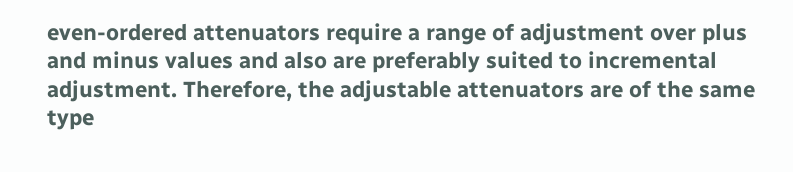even-ordered attenuators require a range of adjustment over plus and minus values and also are preferably suited to incremental adjustment. Therefore, the adjustable attenuators are of the same type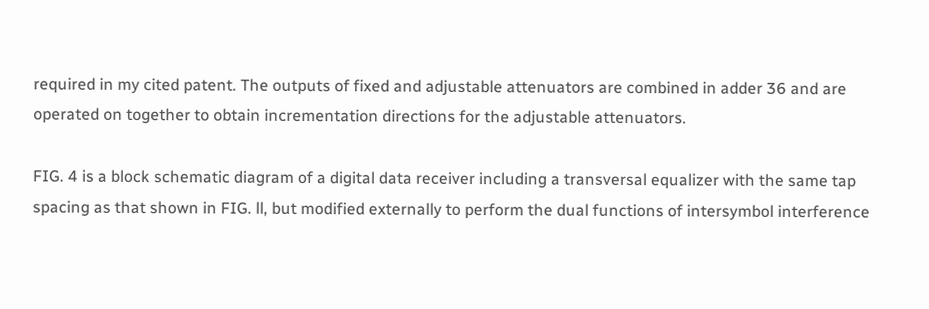required in my cited patent. The outputs of fixed and adjustable attenuators are combined in adder 36 and are operated on together to obtain incrementation directions for the adjustable attenuators.

FIG. 4 is a block schematic diagram of a digital data receiver including a transversal equalizer with the same tap spacing as that shown in FIG. ll, but modified externally to perform the dual functions of intersymbol interference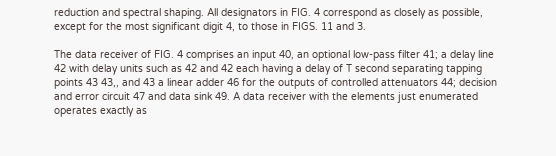reduction and spectral shaping. All designators in FIG. 4 correspond as closely as possible, except for the most significant digit 4, to those in FIGS. 11 and 3.

The data receiver of FIG. 4 comprises an input 40, an optional low-pass filter 41; a delay line 42 with delay units such as 42 and 42 each having a delay of T second separating tapping points 43 43,, and 43 a linear adder 46 for the outputs of controlled attenuators 44; decision and error circuit 47 and data sink 49. A data receiver with the elements just enumerated operates exactly as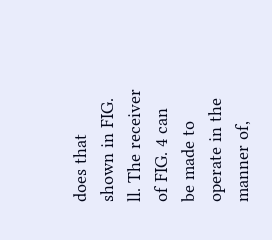does that shown in FIG. ll. The receiver of FIG. 4 can be made to operate in the manner of,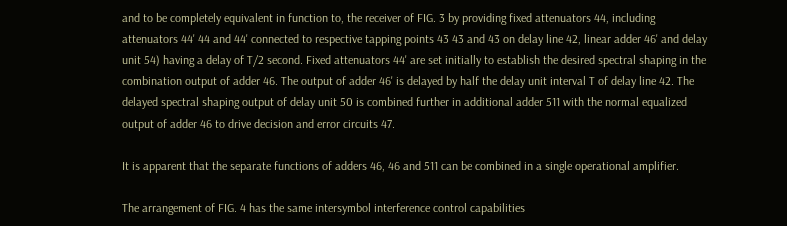and to be completely equivalent in function to, the receiver of FIG. 3 by providing fixed attenuators 44, including attenuators 44' 44 and 44' connected to respective tapping points 43 43 and 43 on delay line 42, linear adder 46' and delay unit 54) having a delay of T/2 second. Fixed attenuators 44' are set initially to establish the desired spectral shaping in the combination output of adder 46. The output of adder 46' is delayed by half the delay unit interval T of delay line 42. The delayed spectral shaping output of delay unit 50 is combined further in additional adder 511 with the normal equalized output of adder 46 to drive decision and error circuits 47.

It is apparent that the separate functions of adders 46, 46 and 511 can be combined in a single operational amplifier.

The arrangement of FIG. 4 has the same intersymbol interference control capabilities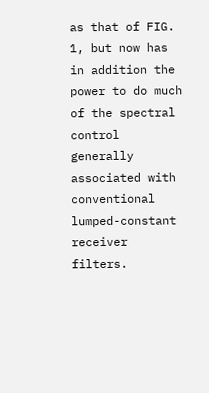as that of FIG. 1, but now has in addition the power to do much of the spectral control generally associated with conventional lumped-constant receiver filters.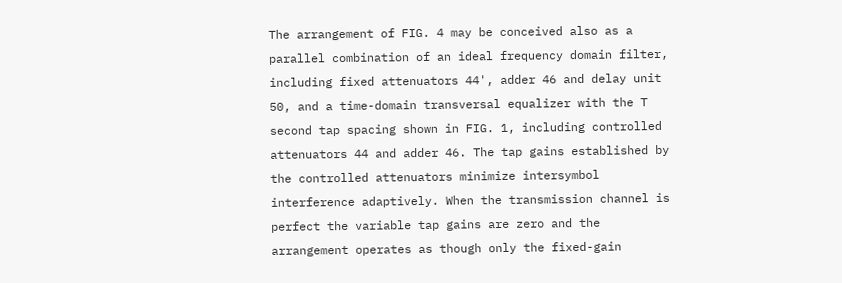The arrangement of FIG. 4 may be conceived also as a parallel combination of an ideal frequency domain filter, including fixed attenuators 44', adder 46 and delay unit 50, and a time-domain transversal equalizer with the T second tap spacing shown in FIG. 1, including controlled attenuators 44 and adder 46. The tap gains established by the controlled attenuators minimize intersymbol interference adaptively. When the transmission channel is perfect the variable tap gains are zero and the arrangement operates as though only the fixed-gain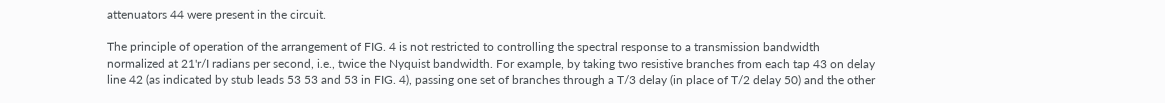attenuators 44 were present in the circuit.

The principle of operation of the arrangement of FIG. 4 is not restricted to controlling the spectral response to a transmission bandwidth normalized at 21'r/I radians per second, i.e., twice the Nyquist bandwidth. For example, by taking two resistive branches from each tap 43 on delay line 42 (as indicated by stub leads 53 53 and 53 in FIG. 4), passing one set of branches through a T/3 delay (in place of T/2 delay 50) and the other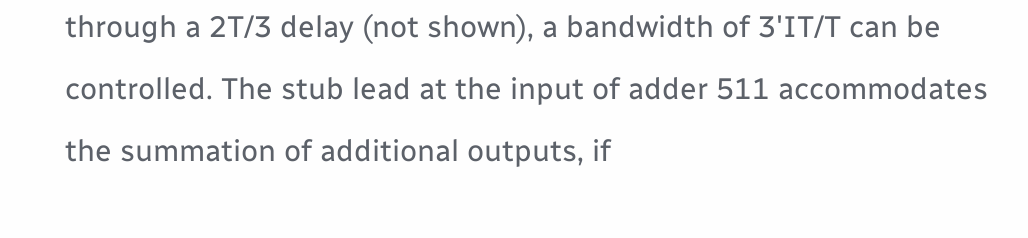through a 2T/3 delay (not shown), a bandwidth of 3'IT/T can be controlled. The stub lead at the input of adder 511 accommodates the summation of additional outputs, if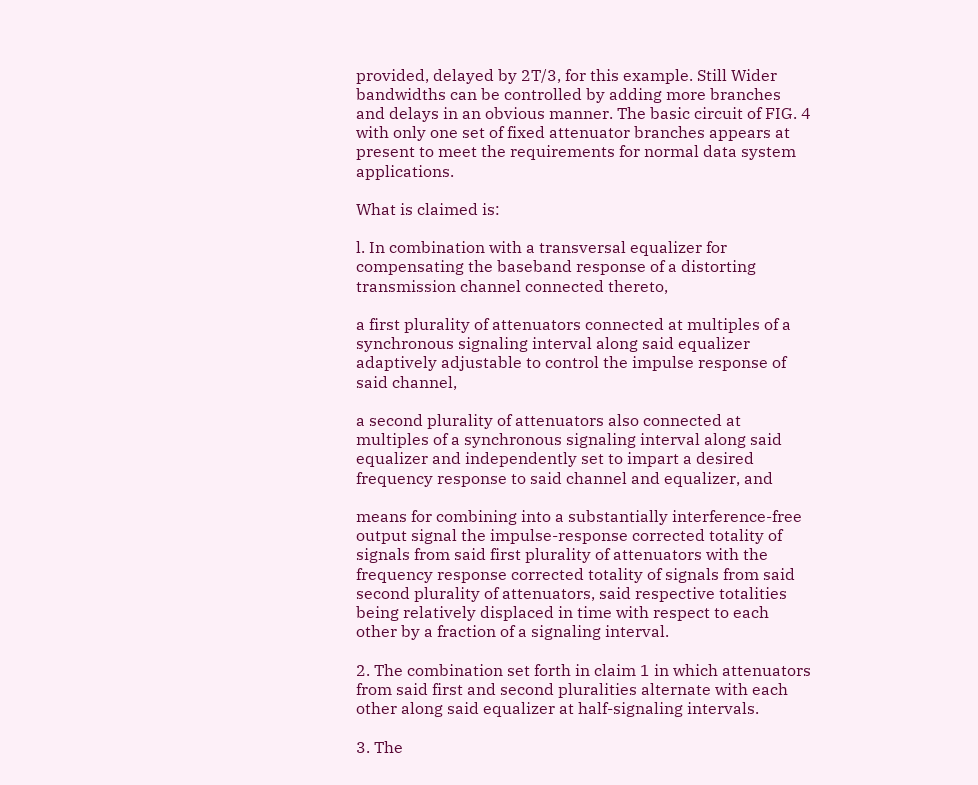provided, delayed by 2T/3, for this example. Still Wider bandwidths can be controlled by adding more branches and delays in an obvious manner. The basic circuit of FIG. 4 with only one set of fixed attenuator branches appears at present to meet the requirements for normal data system applications.

What is claimed is:

l. In combination with a transversal equalizer for compensating the baseband response of a distorting transmission channel connected thereto,

a first plurality of attenuators connected at multiples of a synchronous signaling interval along said equalizer adaptively adjustable to control the impulse response of said channel,

a second plurality of attenuators also connected at multiples of a synchronous signaling interval along said equalizer and independently set to impart a desired frequency response to said channel and equalizer, and

means for combining into a substantially interference-free output signal the impulse-response corrected totality of signals from said first plurality of attenuators with the frequency response corrected totality of signals from said second plurality of attenuators, said respective totalities being relatively displaced in time with respect to each other by a fraction of a signaling interval.

2. The combination set forth in claim 1 in which attenuators from said first and second pluralities alternate with each other along said equalizer at half-signaling intervals.

3. The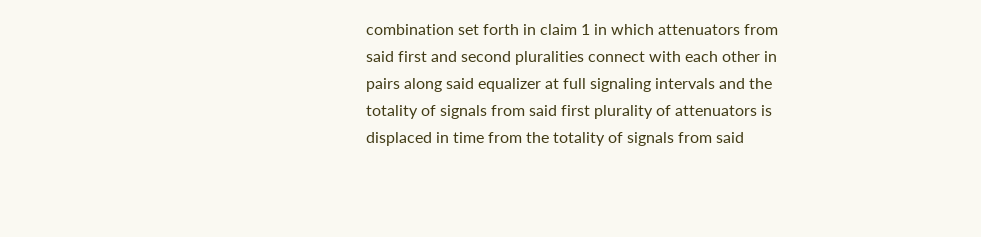combination set forth in claim 1 in which attenuators from said first and second pluralities connect with each other in pairs along said equalizer at full signaling intervals and the totality of signals from said first plurality of attenuators is displaced in time from the totality of signals from said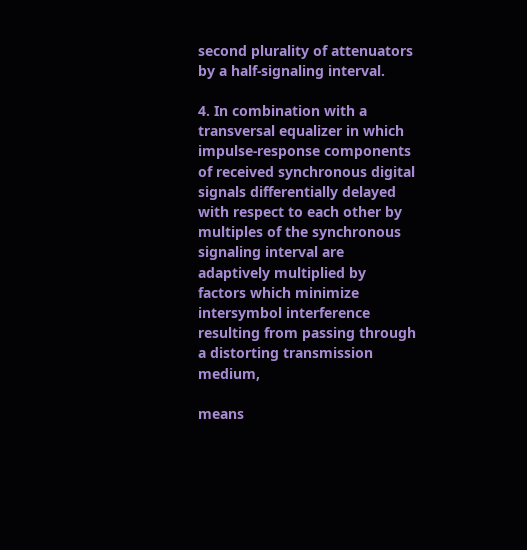second plurality of attenuators by a half-signaling interval.

4. In combination with a transversal equalizer in which impulse-response components of received synchronous digital signals differentially delayed with respect to each other by multiples of the synchronous signaling interval are adaptively multiplied by factors which minimize intersymbol interference resulting from passing through a distorting transmission medium,

means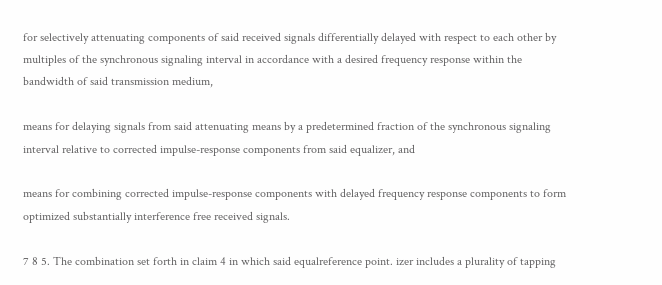for selectively attenuating components of said received signals differentially delayed with respect to each other by multiples of the synchronous signaling interval in accordance with a desired frequency response within the bandwidth of said transmission medium,

means for delaying signals from said attenuating means by a predetermined fraction of the synchronous signaling interval relative to corrected impulse-response components from said equalizer, and

means for combining corrected impulse-response components with delayed frequency response components to form optimized substantially interference free received signals.

7 8 5. The combination set forth in claim 4 in which said equalreference point. izer includes a plurality of tapping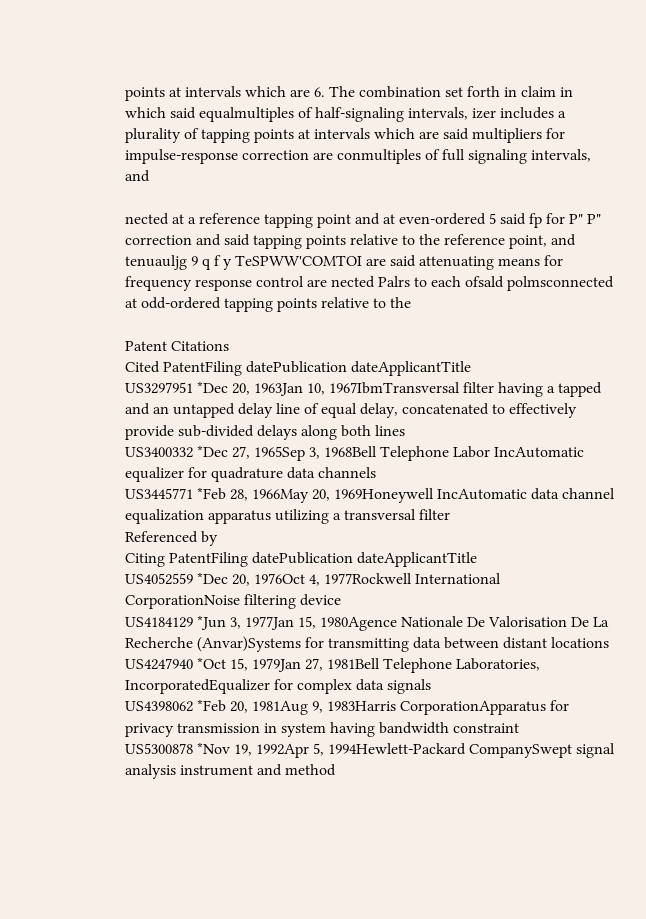points at intervals which are 6. The combination set forth in claim in which said equalmultiples of half-signaling intervals, izer includes a plurality of tapping points at intervals which are said multipliers for impulse-response correction are conmultiples of full signaling intervals, and

nected at a reference tapping point and at even-ordered 5 said fp for P" P" correction and said tapping points relative to the reference point, and tenuauljg 9 q f y TeSPWW'COMTOI are said attenuating means for frequency response control are nected Palrs to each ofsald polmsconnected at odd-ordered tapping points relative to the

Patent Citations
Cited PatentFiling datePublication dateApplicantTitle
US3297951 *Dec 20, 1963Jan 10, 1967IbmTransversal filter having a tapped and an untapped delay line of equal delay, concatenated to effectively provide sub-divided delays along both lines
US3400332 *Dec 27, 1965Sep 3, 1968Bell Telephone Labor IncAutomatic equalizer for quadrature data channels
US3445771 *Feb 28, 1966May 20, 1969Honeywell IncAutomatic data channel equalization apparatus utilizing a transversal filter
Referenced by
Citing PatentFiling datePublication dateApplicantTitle
US4052559 *Dec 20, 1976Oct 4, 1977Rockwell International CorporationNoise filtering device
US4184129 *Jun 3, 1977Jan 15, 1980Agence Nationale De Valorisation De La Recherche (Anvar)Systems for transmitting data between distant locations
US4247940 *Oct 15, 1979Jan 27, 1981Bell Telephone Laboratories, IncorporatedEqualizer for complex data signals
US4398062 *Feb 20, 1981Aug 9, 1983Harris CorporationApparatus for privacy transmission in system having bandwidth constraint
US5300878 *Nov 19, 1992Apr 5, 1994Hewlett-Packard CompanySwept signal analysis instrument and method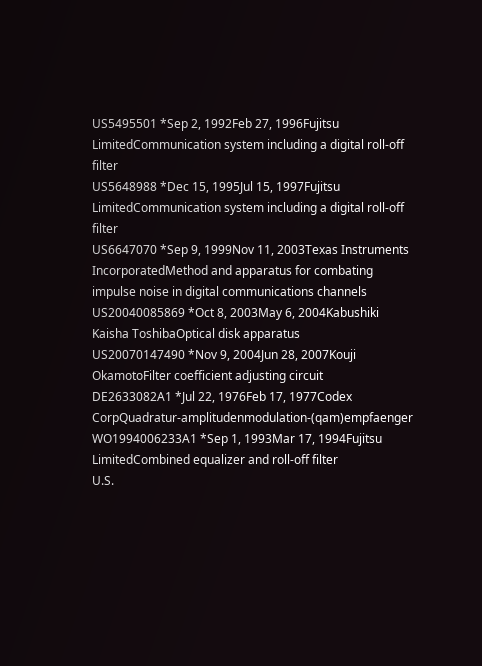US5495501 *Sep 2, 1992Feb 27, 1996Fujitsu LimitedCommunication system including a digital roll-off filter
US5648988 *Dec 15, 1995Jul 15, 1997Fujitsu LimitedCommunication system including a digital roll-off filter
US6647070 *Sep 9, 1999Nov 11, 2003Texas Instruments IncorporatedMethod and apparatus for combating impulse noise in digital communications channels
US20040085869 *Oct 8, 2003May 6, 2004Kabushiki Kaisha ToshibaOptical disk apparatus
US20070147490 *Nov 9, 2004Jun 28, 2007Kouji OkamotoFilter coefficient adjusting circuit
DE2633082A1 *Jul 22, 1976Feb 17, 1977Codex CorpQuadratur-amplitudenmodulation-(qam)empfaenger
WO1994006233A1 *Sep 1, 1993Mar 17, 1994Fujitsu LimitedCombined equalizer and roll-off filter
U.S.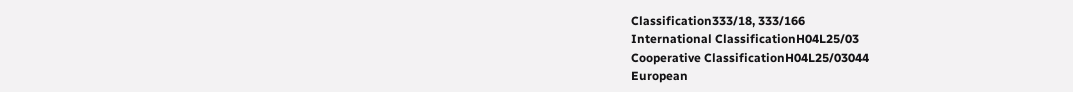Classification333/18, 333/166
International ClassificationH04L25/03
Cooperative ClassificationH04L25/03044
European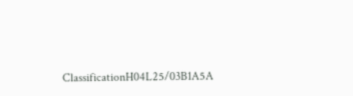ClassificationH04L25/03B1A5A